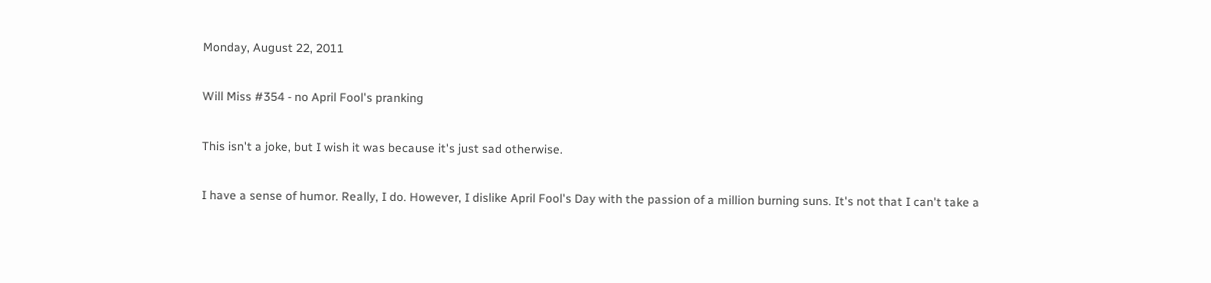Monday, August 22, 2011

Will Miss #354 - no April Fool's pranking

This isn't a joke, but I wish it was because it's just sad otherwise.

I have a sense of humor. Really, I do. However, I dislike April Fool's Day with the passion of a million burning suns. It's not that I can't take a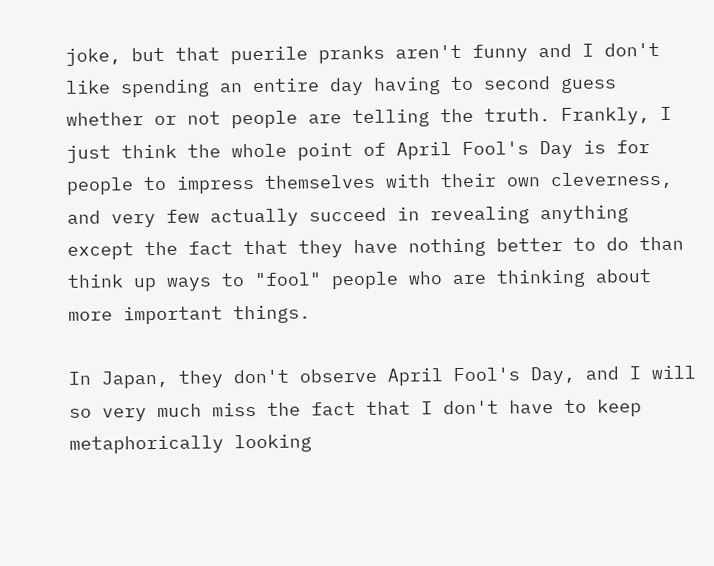joke, but that puerile pranks aren't funny and I don't like spending an entire day having to second guess whether or not people are telling the truth. Frankly, I just think the whole point of April Fool's Day is for people to impress themselves with their own cleverness, and very few actually succeed in revealing anything except the fact that they have nothing better to do than think up ways to "fool" people who are thinking about more important things.

In Japan, they don't observe April Fool's Day, and I will so very much miss the fact that I don't have to keep metaphorically looking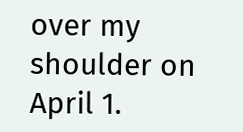over my shoulder on April 1.